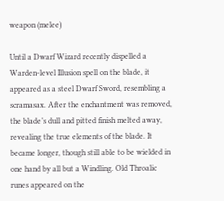weapon (melee)

Until a Dwarf Wizard recently dispelled a Warden-level Illusion spell on the blade, it appeared as a steel Dwarf Sword, resembling a scramasax. After the enchantment was removed, the blade’s dull and pitted finish melted away, revealing the true elements of the blade. It became longer, though still able to be wielded in one hand by all but a Windling. Old Throalic runes appeared on the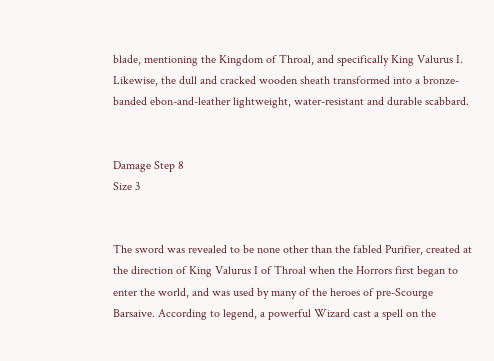blade, mentioning the Kingdom of Throal, and specifically King Valurus I. Likewise, the dull and cracked wooden sheath transformed into a bronze-banded ebon-and-leather lightweight, water-resistant and durable scabbard.


Damage Step 8
Size 3


The sword was revealed to be none other than the fabled Purifier, created at the direction of King Valurus I of Throal when the Horrors first began to enter the world, and was used by many of the heroes of pre-Scourge Barsaive. According to legend, a powerful Wizard cast a spell on the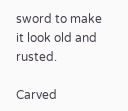sword to make it look old and rusted.

Carved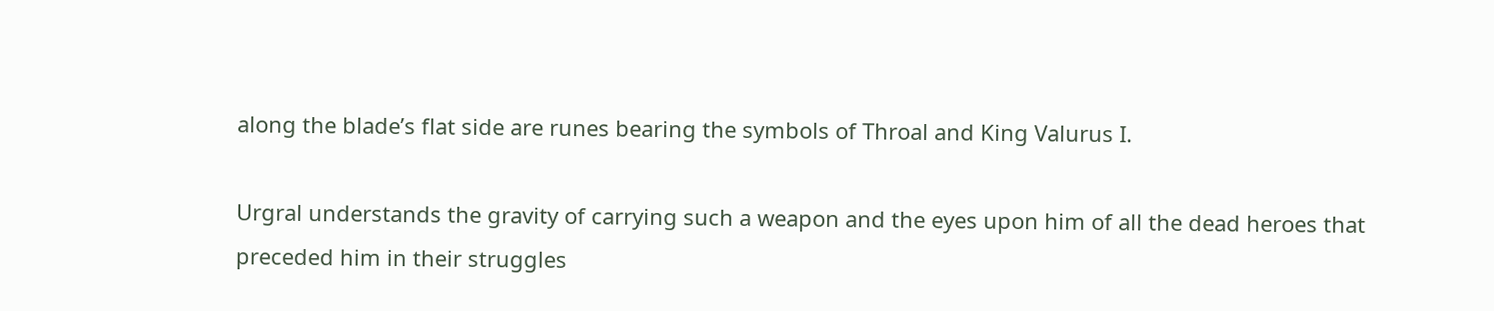along the blade’s flat side are runes bearing the symbols of Throal and King Valurus I.

Urgral understands the gravity of carrying such a weapon and the eyes upon him of all the dead heroes that preceded him in their struggles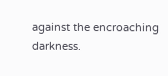against the encroaching darkness.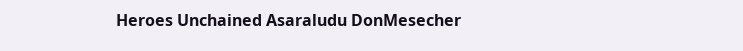Heroes Unchained Asaraludu DonMesecher